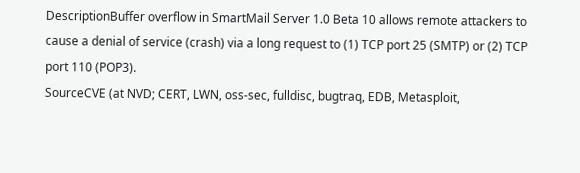DescriptionBuffer overflow in SmartMail Server 1.0 Beta 10 allows remote attackers to cause a denial of service (crash) via a long request to (1) TCP port 25 (SMTP) or (2) TCP port 110 (POP3).
SourceCVE (at NVD; CERT, LWN, oss-sec, fulldisc, bugtraq, EDB, Metasploit,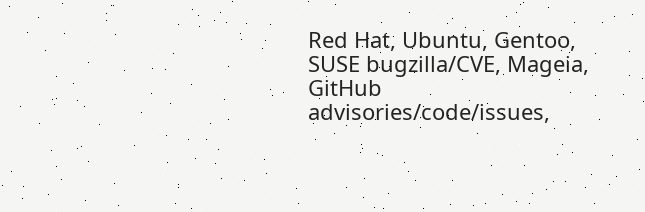Red Hat, Ubuntu, Gentoo, SUSE bugzilla/CVE, Mageia, GitHub advisories/code/issues,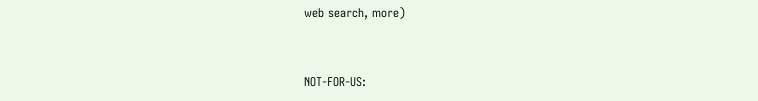web search, more)


NOT-FOR-US: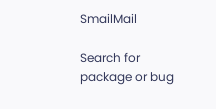SmailMail

Search for package or bug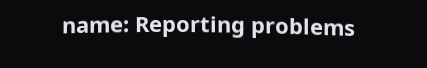name: Reporting problems